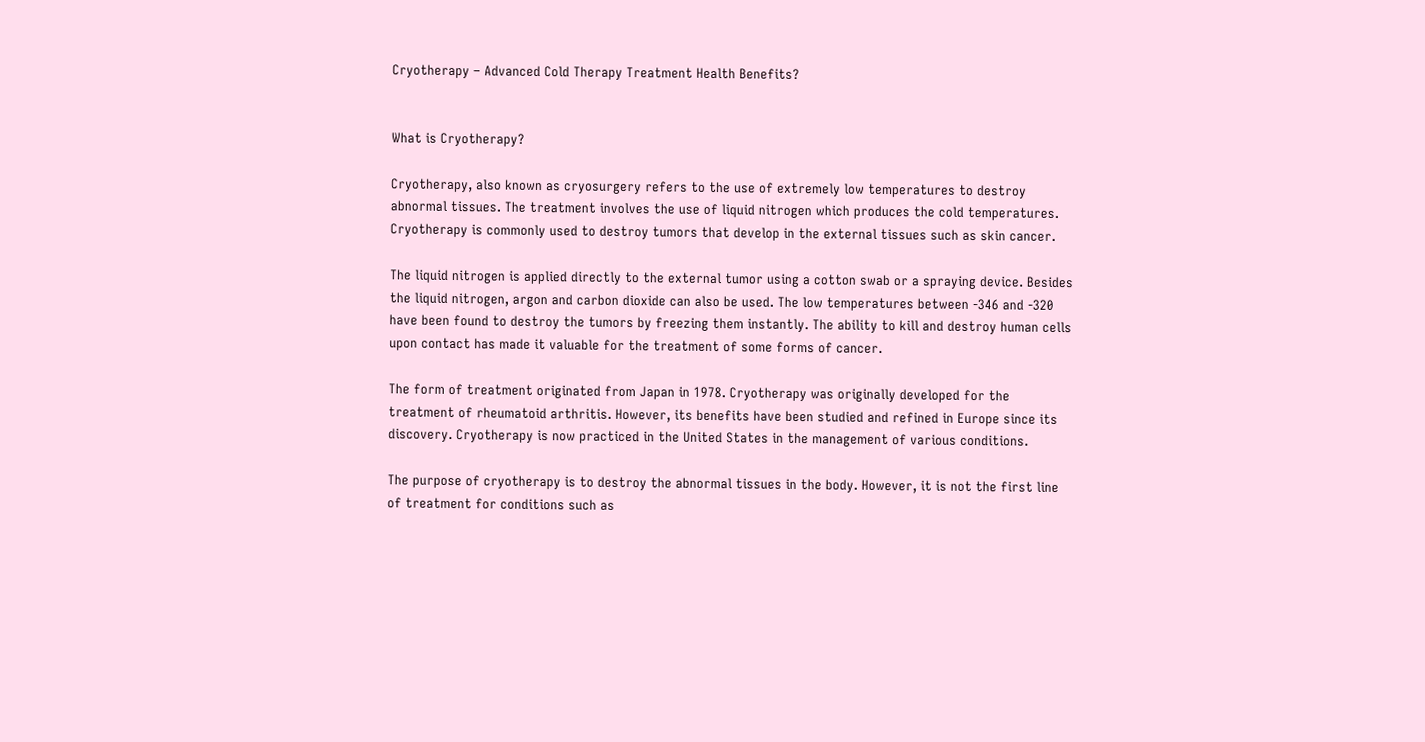Cryotherapy – Advanced Cold Therapy Treatment Health Benefits?


What is Cryotherapy?

Cryotherapy, also known as cryosurgery refers to the use of extremely low temperatures to destroy abnormal tissues. The treatment involves the use of liquid nitrogen which produces the cold temperatures. Cryotherapy is commonly used to destroy tumors that develop in the external tissues such as skin cancer.

The liquid nitrogen is applied directly to the external tumor using a cotton swab or a spraying device. Besides the liquid nitrogen, argon and carbon dioxide can also be used. The low temperatures between -346 and -320 have been found to destroy the tumors by freezing them instantly. The ability to kill and destroy human cells upon contact has made it valuable for the treatment of some forms of cancer.

The form of treatment originated from Japan in 1978. Cryotherapy was originally developed for the treatment of rheumatoid arthritis. However, its benefits have been studied and refined in Europe since its discovery. Cryotherapy is now practiced in the United States in the management of various conditions.

The purpose of cryotherapy is to destroy the abnormal tissues in the body. However, it is not the first line of treatment for conditions such as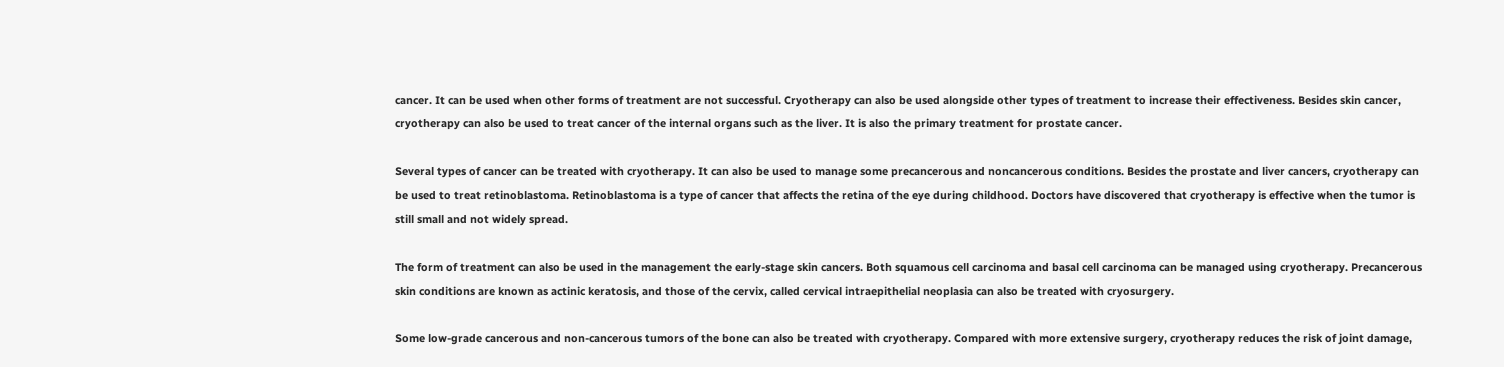cancer. It can be used when other forms of treatment are not successful. Cryotherapy can also be used alongside other types of treatment to increase their effectiveness. Besides skin cancer, cryotherapy can also be used to treat cancer of the internal organs such as the liver. It is also the primary treatment for prostate cancer.

Several types of cancer can be treated with cryotherapy. It can also be used to manage some precancerous and noncancerous conditions. Besides the prostate and liver cancers, cryotherapy can be used to treat retinoblastoma. Retinoblastoma is a type of cancer that affects the retina of the eye during childhood. Doctors have discovered that cryotherapy is effective when the tumor is still small and not widely spread.

The form of treatment can also be used in the management the early-stage skin cancers. Both squamous cell carcinoma and basal cell carcinoma can be managed using cryotherapy. Precancerous skin conditions are known as actinic keratosis, and those of the cervix, called cervical intraepithelial neoplasia can also be treated with cryosurgery.

Some low-grade cancerous and non-cancerous tumors of the bone can also be treated with cryotherapy. Compared with more extensive surgery, cryotherapy reduces the risk of joint damage,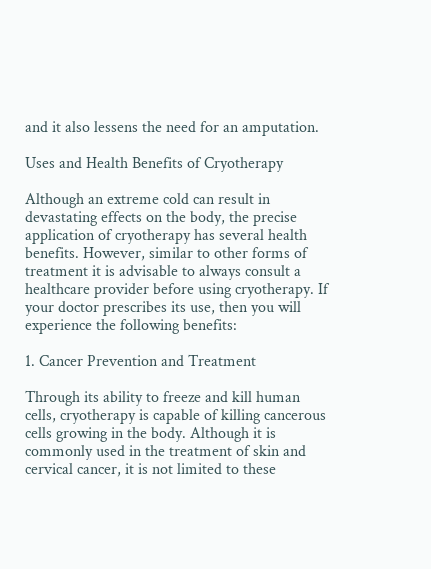and it also lessens the need for an amputation.

Uses and Health Benefits of Cryotherapy

Although an extreme cold can result in devastating effects on the body, the precise application of cryotherapy has several health benefits. However, similar to other forms of treatment it is advisable to always consult a healthcare provider before using cryotherapy. If your doctor prescribes its use, then you will experience the following benefits:

1. Cancer Prevention and Treatment

Through its ability to freeze and kill human cells, cryotherapy is capable of killing cancerous cells growing in the body. Although it is commonly used in the treatment of skin and cervical cancer, it is not limited to these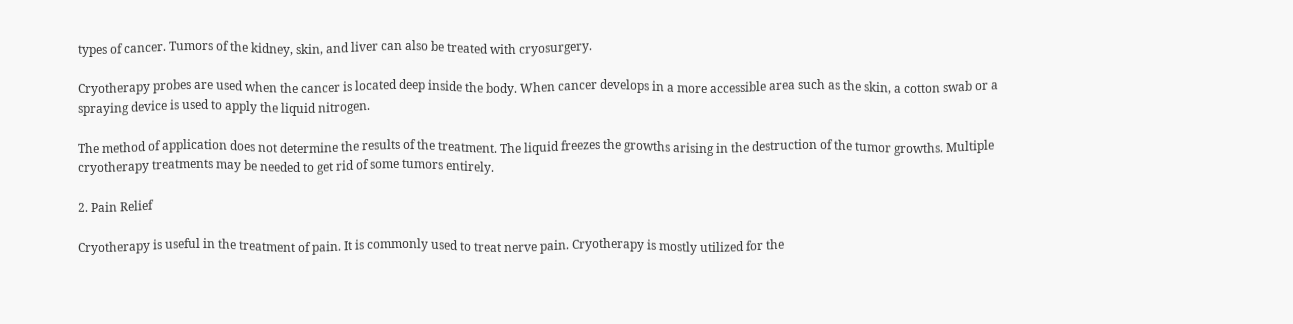types of cancer. Tumors of the kidney, skin, and liver can also be treated with cryosurgery.

Cryotherapy probes are used when the cancer is located deep inside the body. When cancer develops in a more accessible area such as the skin, a cotton swab or a spraying device is used to apply the liquid nitrogen.

The method of application does not determine the results of the treatment. The liquid freezes the growths arising in the destruction of the tumor growths. Multiple cryotherapy treatments may be needed to get rid of some tumors entirely.

2. Pain Relief

Cryotherapy is useful in the treatment of pain. It is commonly used to treat nerve pain. Cryotherapy is mostly utilized for the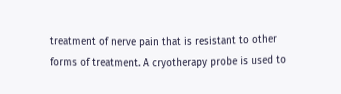treatment of nerve pain that is resistant to other forms of treatment. A cryotherapy probe is used to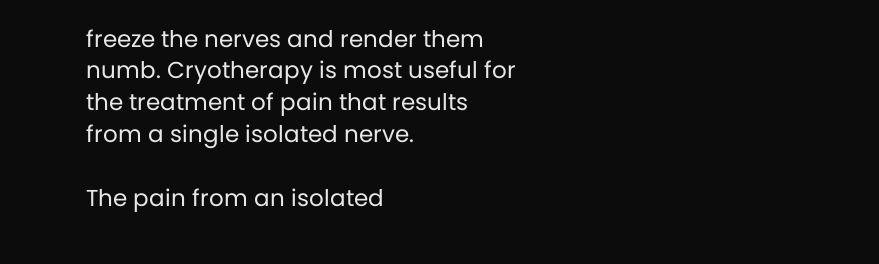freeze the nerves and render them numb. Cryotherapy is most useful for the treatment of pain that results from a single isolated nerve.

The pain from an isolated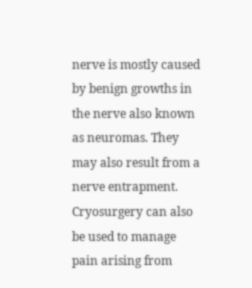nerve is mostly caused by benign growths in the nerve also known as neuromas. They may also result from a nerve entrapment. Cryosurgery can also be used to manage pain arising from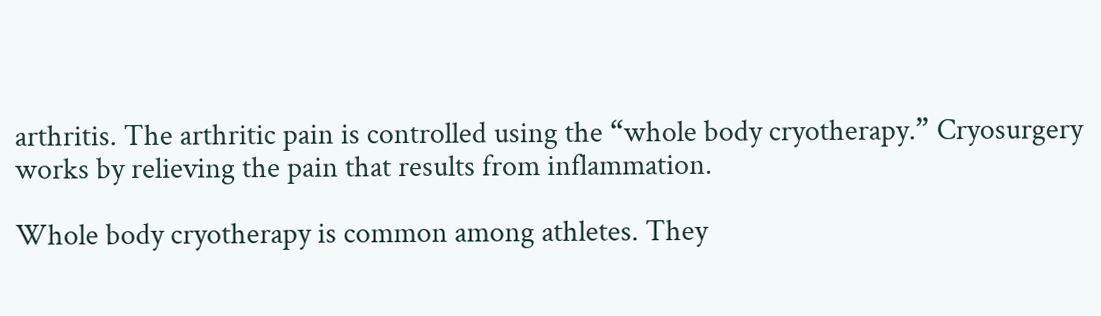arthritis. The arthritic pain is controlled using the “whole body cryotherapy.” Cryosurgery works by relieving the pain that results from inflammation.

Whole body cryotherapy is common among athletes. They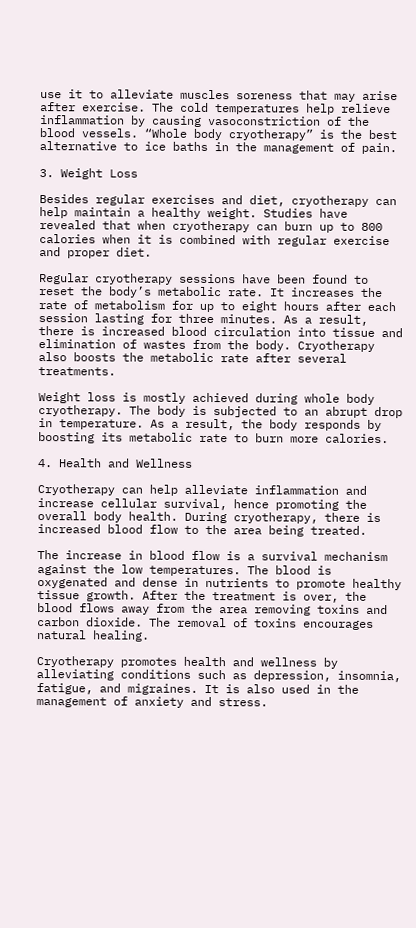use it to alleviate muscles soreness that may arise after exercise. The cold temperatures help relieve inflammation by causing vasoconstriction of the blood vessels. “Whole body cryotherapy” is the best alternative to ice baths in the management of pain.

3. Weight Loss

Besides regular exercises and diet, cryotherapy can help maintain a healthy weight. Studies have revealed that when cryotherapy can burn up to 800 calories when it is combined with regular exercise and proper diet.

Regular cryotherapy sessions have been found to reset the body’s metabolic rate. It increases the rate of metabolism for up to eight hours after each session lasting for three minutes. As a result, there is increased blood circulation into tissue and elimination of wastes from the body. Cryotherapy also boosts the metabolic rate after several treatments.

Weight loss is mostly achieved during whole body cryotherapy. The body is subjected to an abrupt drop in temperature. As a result, the body responds by boosting its metabolic rate to burn more calories.

4. Health and Wellness

Cryotherapy can help alleviate inflammation and increase cellular survival, hence promoting the overall body health. During cryotherapy, there is increased blood flow to the area being treated.

The increase in blood flow is a survival mechanism against the low temperatures. The blood is oxygenated and dense in nutrients to promote healthy tissue growth. After the treatment is over, the blood flows away from the area removing toxins and carbon dioxide. The removal of toxins encourages natural healing.

Cryotherapy promotes health and wellness by alleviating conditions such as depression, insomnia, fatigue, and migraines. It is also used in the management of anxiety and stress.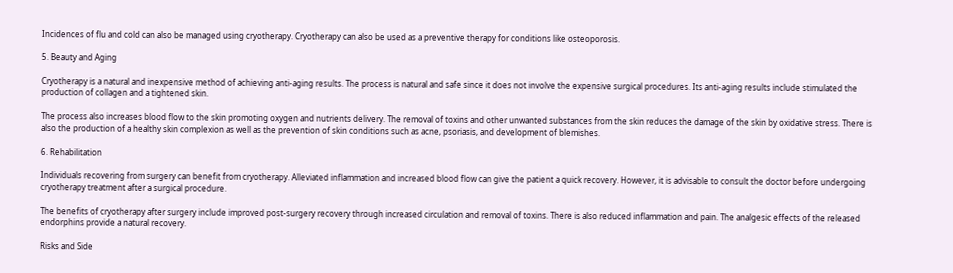Incidences of flu and cold can also be managed using cryotherapy. Cryotherapy can also be used as a preventive therapy for conditions like osteoporosis.

5. Beauty and Aging

Cryotherapy is a natural and inexpensive method of achieving anti-aging results. The process is natural and safe since it does not involve the expensive surgical procedures. Its anti-aging results include stimulated the production of collagen and a tightened skin.

The process also increases blood flow to the skin promoting oxygen and nutrients delivery. The removal of toxins and other unwanted substances from the skin reduces the damage of the skin by oxidative stress. There is also the production of a healthy skin complexion as well as the prevention of skin conditions such as acne, psoriasis, and development of blemishes.

6. Rehabilitation

Individuals recovering from surgery can benefit from cryotherapy. Alleviated inflammation and increased blood flow can give the patient a quick recovery. However, it is advisable to consult the doctor before undergoing cryotherapy treatment after a surgical procedure.

The benefits of cryotherapy after surgery include improved post-surgery recovery through increased circulation and removal of toxins. There is also reduced inflammation and pain. The analgesic effects of the released endorphins provide a natural recovery.

Risks and Side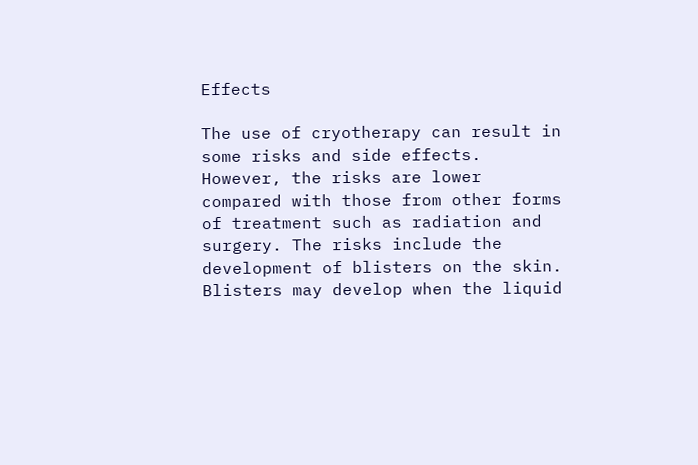Effects

The use of cryotherapy can result in some risks and side effects. However, the risks are lower compared with those from other forms of treatment such as radiation and surgery. The risks include the development of blisters on the skin. Blisters may develop when the liquid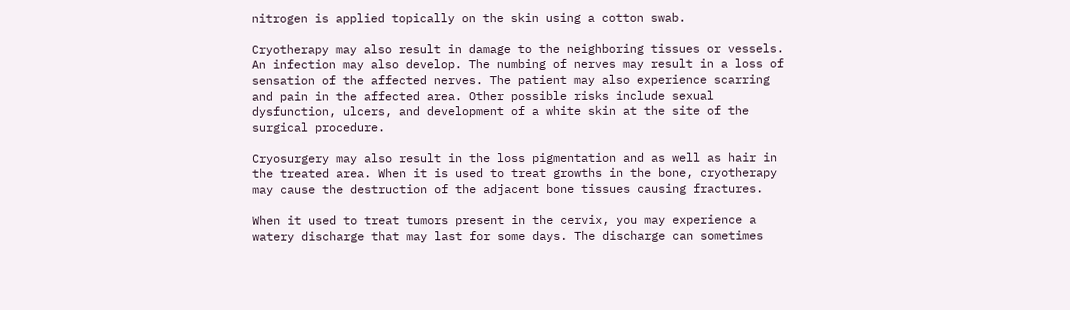nitrogen is applied topically on the skin using a cotton swab.

Cryotherapy may also result in damage to the neighboring tissues or vessels. An infection may also develop. The numbing of nerves may result in a loss of sensation of the affected nerves. The patient may also experience scarring and pain in the affected area. Other possible risks include sexual dysfunction, ulcers, and development of a white skin at the site of the surgical procedure.

Cryosurgery may also result in the loss pigmentation and as well as hair in the treated area. When it is used to treat growths in the bone, cryotherapy may cause the destruction of the adjacent bone tissues causing fractures.

When it used to treat tumors present in the cervix, you may experience a watery discharge that may last for some days. The discharge can sometimes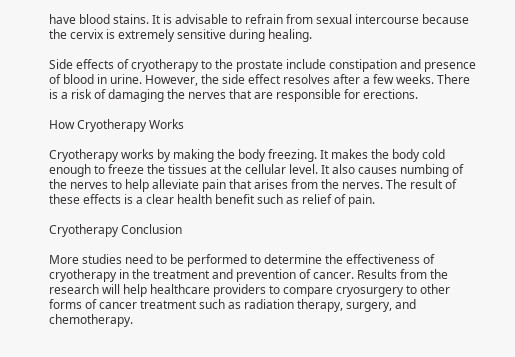have blood stains. It is advisable to refrain from sexual intercourse because the cervix is extremely sensitive during healing.

Side effects of cryotherapy to the prostate include constipation and presence of blood in urine. However, the side effect resolves after a few weeks. There is a risk of damaging the nerves that are responsible for erections.

How Cryotherapy Works

Cryotherapy works by making the body freezing. It makes the body cold enough to freeze the tissues at the cellular level. It also causes numbing of the nerves to help alleviate pain that arises from the nerves. The result of these effects is a clear health benefit such as relief of pain.

Cryotherapy Conclusion

More studies need to be performed to determine the effectiveness of cryotherapy in the treatment and prevention of cancer. Results from the research will help healthcare providers to compare cryosurgery to other forms of cancer treatment such as radiation therapy, surgery, and chemotherapy.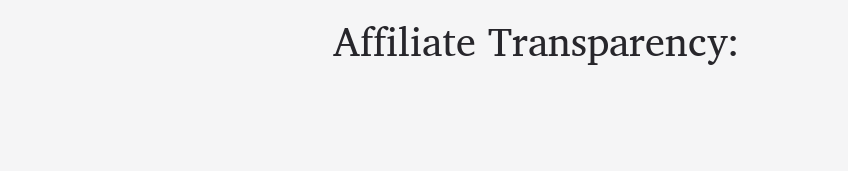Affiliate Transparency: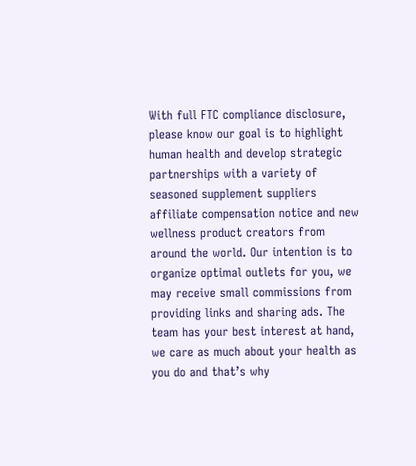With full FTC compliance disclosure, please know our goal is to highlight human health and develop strategic partnerships with a variety of seasoned supplement suppliers affiliate compensation notice and new wellness product creators from around the world. Our intention is to organize optimal outlets for you, we may receive small commissions from providing links and sharing ads. The team has your best interest at hand, we care as much about your health as you do and that’s why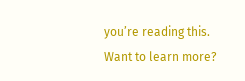you’re reading this. Want to learn more?